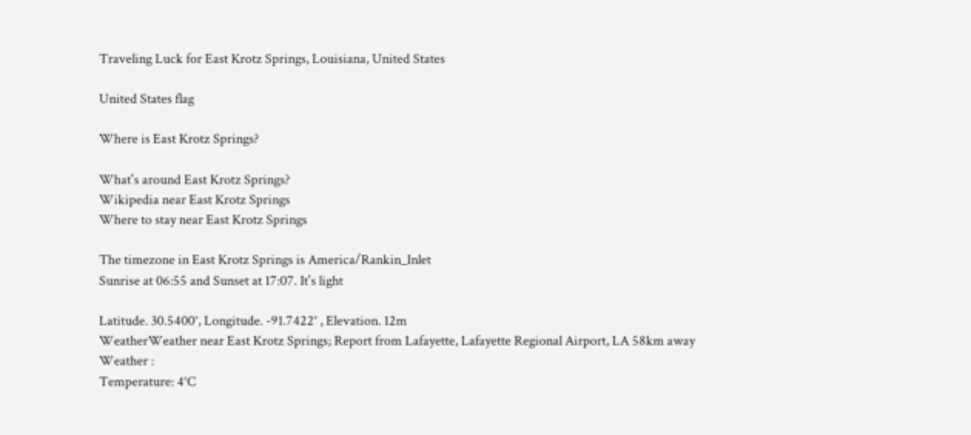Traveling Luck for East Krotz Springs, Louisiana, United States

United States flag

Where is East Krotz Springs?

What's around East Krotz Springs?
Wikipedia near East Krotz Springs
Where to stay near East Krotz Springs

The timezone in East Krotz Springs is America/Rankin_Inlet
Sunrise at 06:55 and Sunset at 17:07. It's light

Latitude. 30.5400°, Longitude. -91.7422° , Elevation. 12m
WeatherWeather near East Krotz Springs; Report from Lafayette, Lafayette Regional Airport, LA 58km away
Weather :
Temperature: 4°C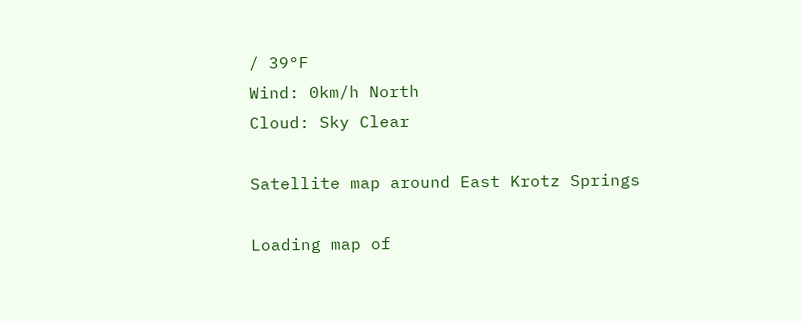/ 39°F
Wind: 0km/h North
Cloud: Sky Clear

Satellite map around East Krotz Springs

Loading map of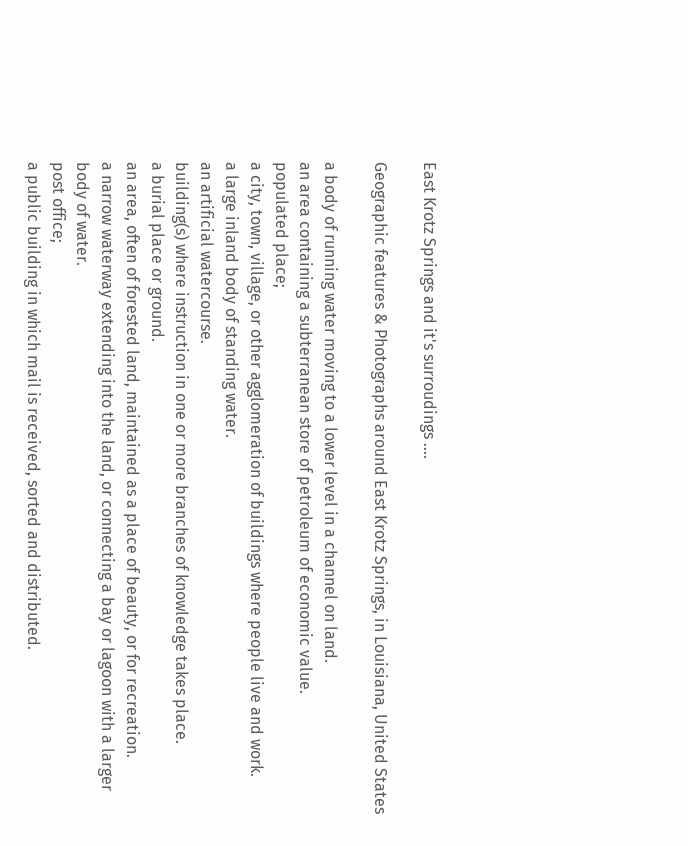East Krotz Springs and it's surroudings ....

Geographic features & Photographs around East Krotz Springs, in Louisiana, United States

a body of running water moving to a lower level in a channel on land.
an area containing a subterranean store of petroleum of economic value.
populated place;
a city, town, village, or other agglomeration of buildings where people live and work.
a large inland body of standing water.
an artificial watercourse.
building(s) where instruction in one or more branches of knowledge takes place.
a burial place or ground.
an area, often of forested land, maintained as a place of beauty, or for recreation.
a narrow waterway extending into the land, or connecting a bay or lagoon with a larger body of water.
post office;
a public building in which mail is received, sorted and distributed.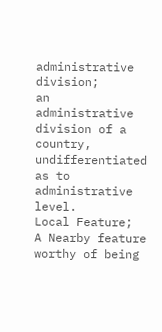administrative division;
an administrative division of a country, undifferentiated as to administrative level.
Local Feature;
A Nearby feature worthy of being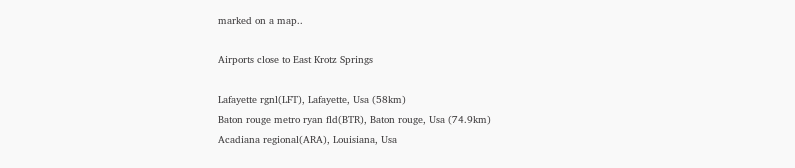marked on a map..

Airports close to East Krotz Springs

Lafayette rgnl(LFT), Lafayette, Usa (58km)
Baton rouge metro ryan fld(BTR), Baton rouge, Usa (74.9km)
Acadiana regional(ARA), Louisiana, Usa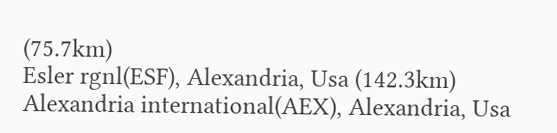(75.7km)
Esler rgnl(ESF), Alexandria, Usa (142.3km)
Alexandria international(AEX), Alexandria, Usa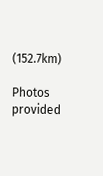(152.7km)

Photos provided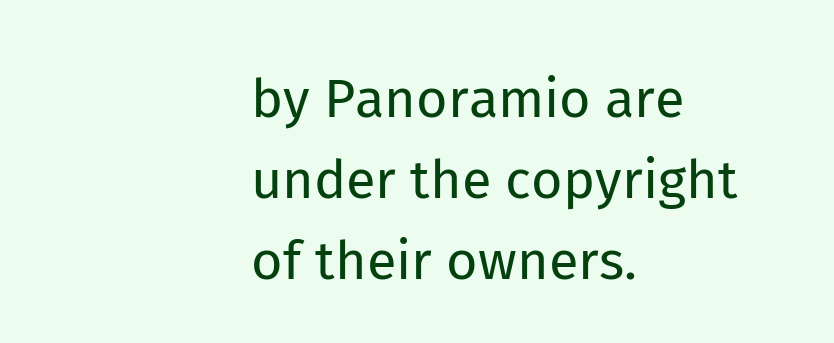by Panoramio are under the copyright of their owners.